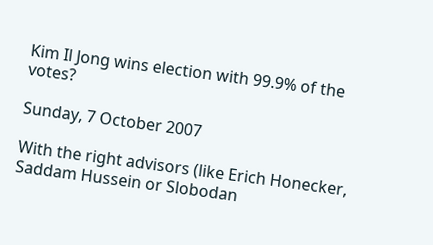Kim Il Jong wins election with 99.9% of the votes?

Sunday, 7 October 2007

With the right advisors (like Erich Honecker, Saddam Hussein or Slobodan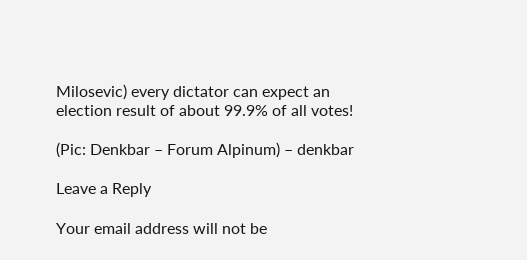Milosevic) every dictator can expect an election result of about 99.9% of all votes!

(Pic: Denkbar – Forum Alpinum) – denkbar

Leave a Reply

Your email address will not be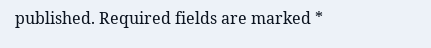published. Required fields are marked *